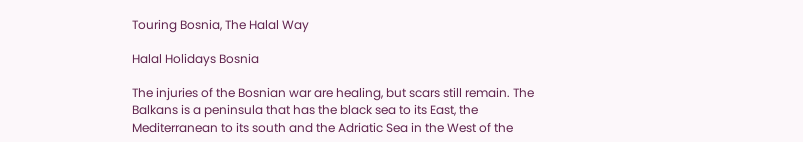Touring Bosnia, The Halal Way

Halal Holidays Bosnia

The injuries of the Bosnian war are healing, but scars still remain. The Balkans is a peninsula that has the black sea to its East, the Mediterranean to its south and the Adriatic Sea in the West of the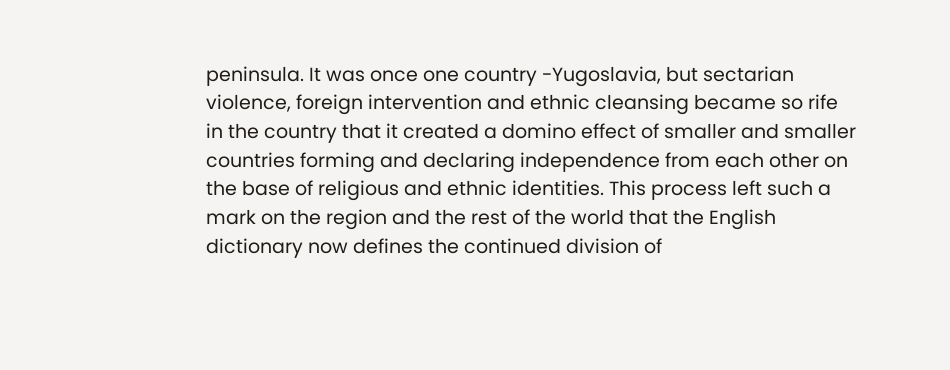peninsula. It was once one country -Yugoslavia, but sectarian violence, foreign intervention and ethnic cleansing became so rife in the country that it created a domino effect of smaller and smaller countries forming and declaring independence from each other on the base of religious and ethnic identities. This process left such a mark on the region and the rest of the world that the English dictionary now defines the continued division of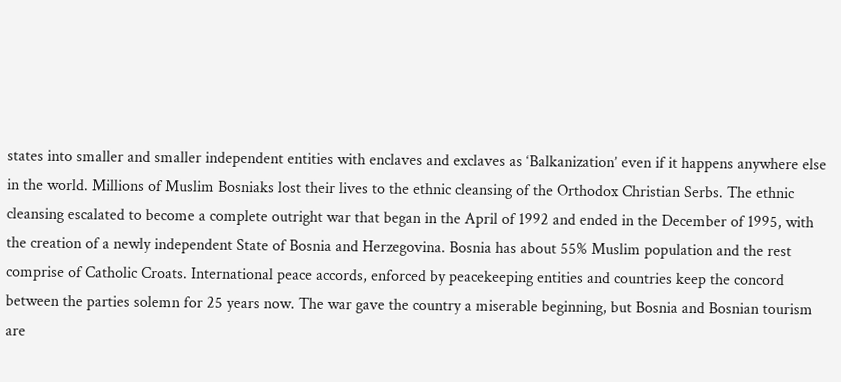states into smaller and smaller independent entities with enclaves and exclaves as ‘Balkanization’ even if it happens anywhere else in the world. Millions of Muslim Bosniaks lost their lives to the ethnic cleansing of the Orthodox Christian Serbs. The ethnic cleansing escalated to become a complete outright war that began in the April of 1992 and ended in the December of 1995, with the creation of a newly independent State of Bosnia and Herzegovina. Bosnia has about 55% Muslim population and the rest comprise of Catholic Croats. International peace accords, enforced by peacekeeping entities and countries keep the concord between the parties solemn for 25 years now. The war gave the country a miserable beginning, but Bosnia and Bosnian tourism are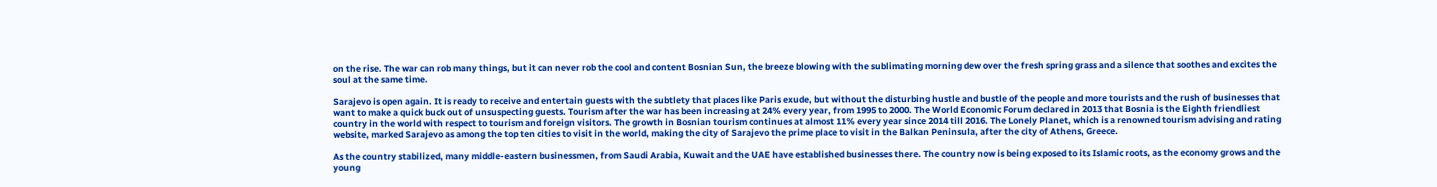on the rise. The war can rob many things, but it can never rob the cool and content Bosnian Sun, the breeze blowing with the sublimating morning dew over the fresh spring grass and a silence that soothes and excites the soul at the same time.

Sarajevo is open again. It is ready to receive and entertain guests with the subtlety that places like Paris exude, but without the disturbing hustle and bustle of the people and more tourists and the rush of businesses that want to make a quick buck out of unsuspecting guests. Tourism after the war has been increasing at 24% every year, from 1995 to 2000. The World Economic Forum declared in 2013 that Bosnia is the Eighth friendliest country in the world with respect to tourism and foreign visitors. The growth in Bosnian tourism continues at almost 11% every year since 2014 till 2016. The Lonely Planet, which is a renowned tourism advising and rating website, marked Sarajevo as among the top ten cities to visit in the world, making the city of Sarajevo the prime place to visit in the Balkan Peninsula, after the city of Athens, Greece.

As the country stabilized, many middle-eastern businessmen, from Saudi Arabia, Kuwait and the UAE have established businesses there. The country now is being exposed to its Islamic roots, as the economy grows and the young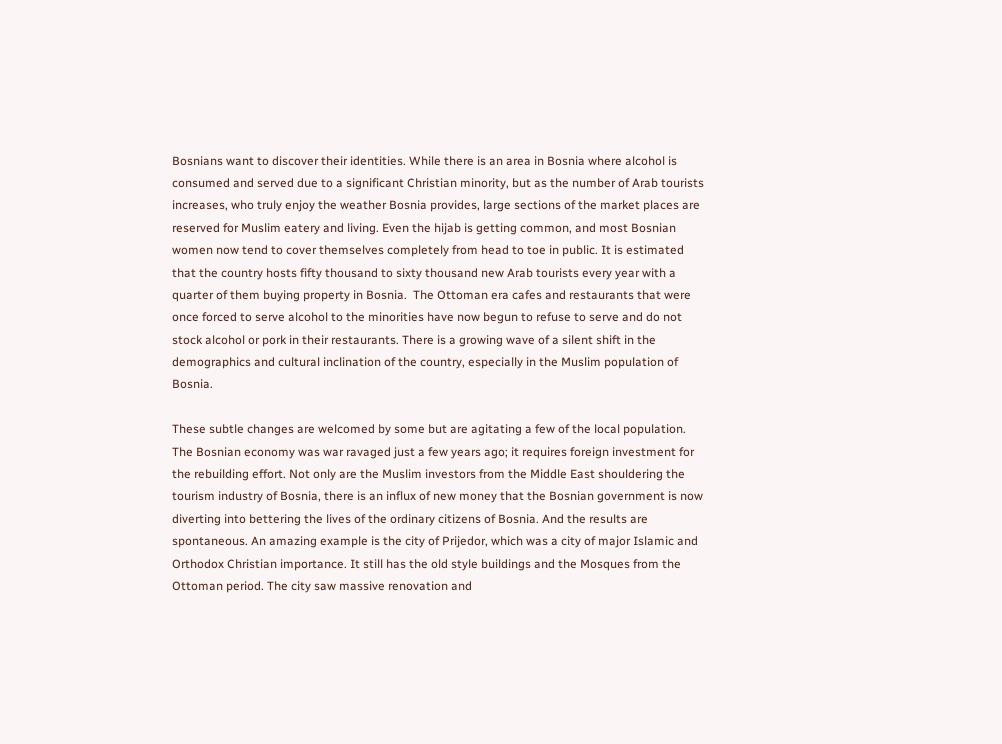Bosnians want to discover their identities. While there is an area in Bosnia where alcohol is consumed and served due to a significant Christian minority, but as the number of Arab tourists increases, who truly enjoy the weather Bosnia provides, large sections of the market places are reserved for Muslim eatery and living. Even the hijab is getting common, and most Bosnian women now tend to cover themselves completely from head to toe in public. It is estimated that the country hosts fifty thousand to sixty thousand new Arab tourists every year with a quarter of them buying property in Bosnia.  The Ottoman era cafes and restaurants that were once forced to serve alcohol to the minorities have now begun to refuse to serve and do not stock alcohol or pork in their restaurants. There is a growing wave of a silent shift in the demographics and cultural inclination of the country, especially in the Muslim population of Bosnia.

These subtle changes are welcomed by some but are agitating a few of the local population. The Bosnian economy was war ravaged just a few years ago; it requires foreign investment for the rebuilding effort. Not only are the Muslim investors from the Middle East shouldering the tourism industry of Bosnia, there is an influx of new money that the Bosnian government is now diverting into bettering the lives of the ordinary citizens of Bosnia. And the results are spontaneous. An amazing example is the city of Prijedor, which was a city of major Islamic and Orthodox Christian importance. It still has the old style buildings and the Mosques from the Ottoman period. The city saw massive renovation and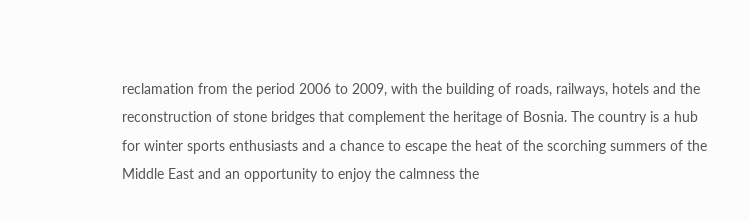reclamation from the period 2006 to 2009, with the building of roads, railways, hotels and the reconstruction of stone bridges that complement the heritage of Bosnia. The country is a hub for winter sports enthusiasts and a chance to escape the heat of the scorching summers of the Middle East and an opportunity to enjoy the calmness the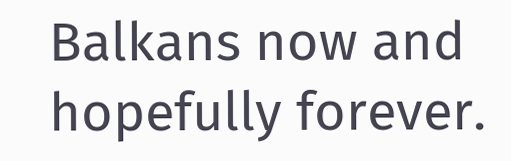Balkans now and hopefully forever.